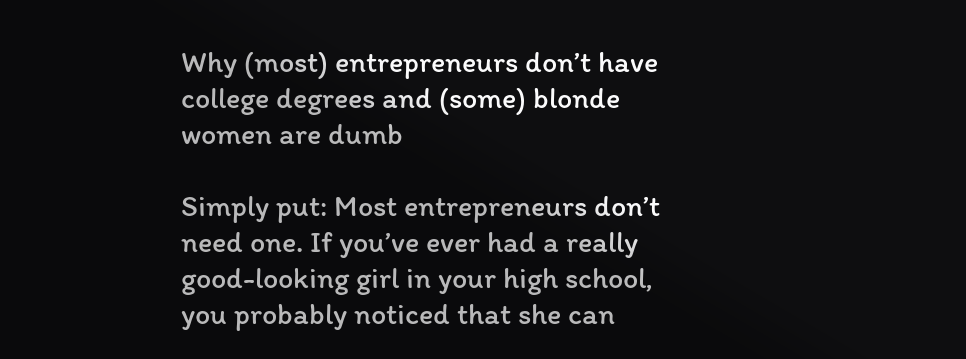Why (most) entrepreneurs don’t have college degrees and (some) blonde women are dumb

Simply put: Most entrepreneurs don’t need one. If you’ve ever had a really good-looking girl in your high school, you probably noticed that she can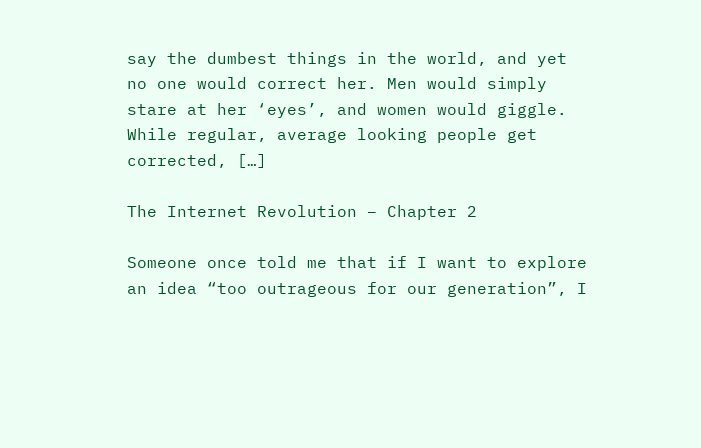say the dumbest things in the world, and yet no one would correct her. Men would simply stare at her ‘eyes’, and women would giggle. While regular, average looking people get corrected, […]

The Internet Revolution – Chapter 2

Someone once told me that if I want to explore an idea “too outrageous for our generation”, I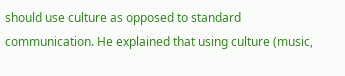should use culture as opposed to standard communication. He explained that using culture (music,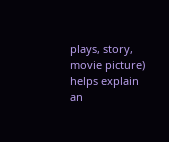plays, story, movie picture) helps explain an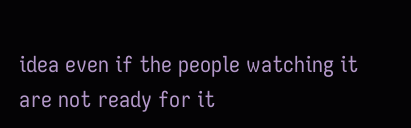idea even if the people watching it are not ready for it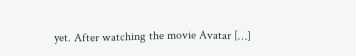yet. After watching the movie Avatar […]